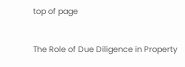top of page

The Role of Due Diligence in Property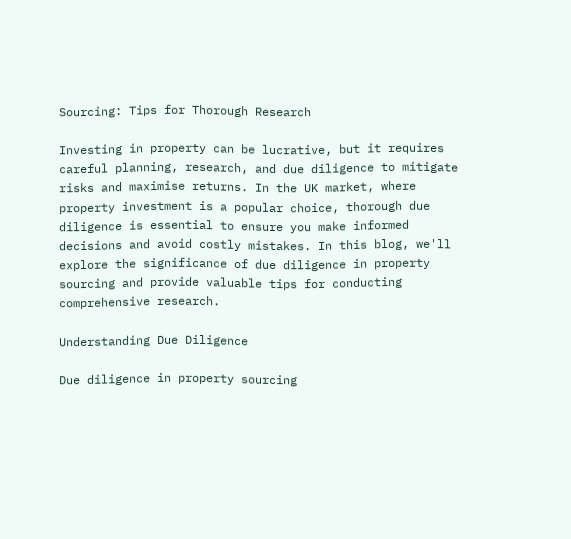Sourcing: Tips for Thorough Research

Investing in property can be lucrative, but it requires careful planning, research, and due diligence to mitigate risks and maximise returns. In the UK market, where property investment is a popular choice, thorough due diligence is essential to ensure you make informed decisions and avoid costly mistakes. In this blog, we'll explore the significance of due diligence in property sourcing and provide valuable tips for conducting comprehensive research.

Understanding Due Diligence

Due diligence in property sourcing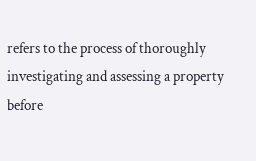refers to the process of thoroughly investigating and assessing a property before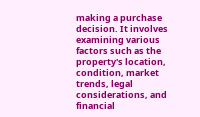making a purchase decision. It involves examining various factors such as the property's location, condition, market trends, legal considerations, and financial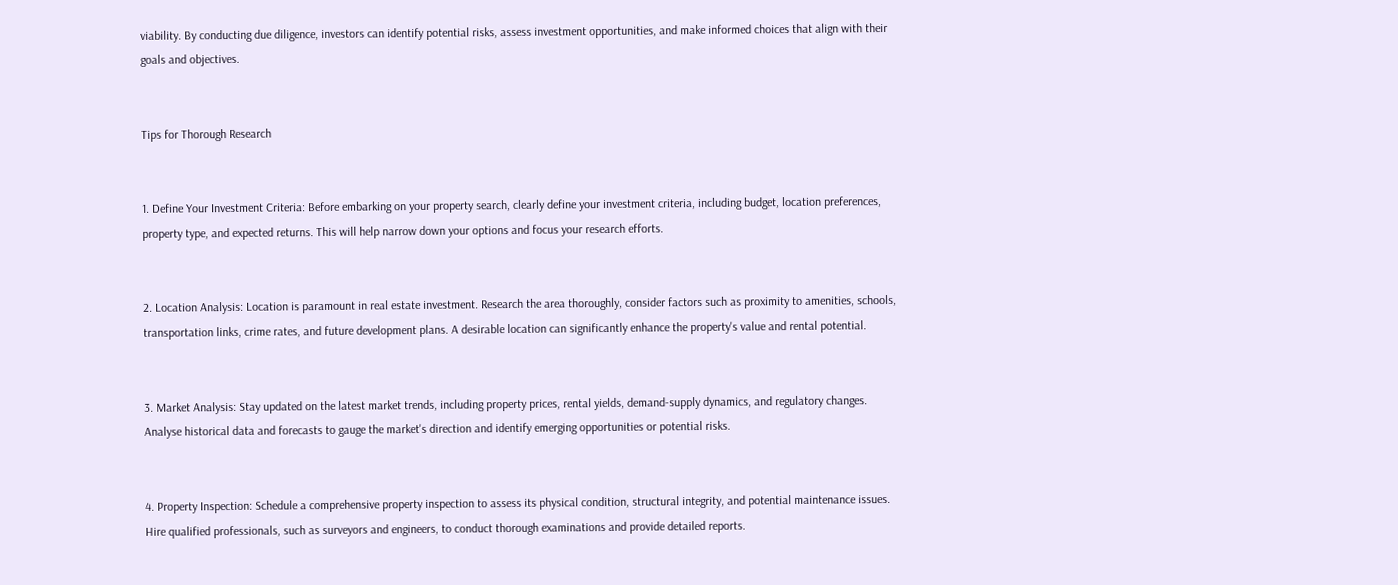viability. By conducting due diligence, investors can identify potential risks, assess investment opportunities, and make informed choices that align with their goals and objectives.


Tips for Thorough Research


1. Define Your Investment Criteria: Before embarking on your property search, clearly define your investment criteria, including budget, location preferences, property type, and expected returns. This will help narrow down your options and focus your research efforts.


2. Location Analysis: Location is paramount in real estate investment. Research the area thoroughly, consider factors such as proximity to amenities, schools, transportation links, crime rates, and future development plans. A desirable location can significantly enhance the property's value and rental potential.


3. Market Analysis: Stay updated on the latest market trends, including property prices, rental yields, demand-supply dynamics, and regulatory changes. Analyse historical data and forecasts to gauge the market's direction and identify emerging opportunities or potential risks.


4. Property Inspection: Schedule a comprehensive property inspection to assess its physical condition, structural integrity, and potential maintenance issues. Hire qualified professionals, such as surveyors and engineers, to conduct thorough examinations and provide detailed reports.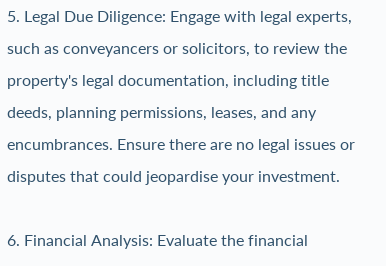5. Legal Due Diligence: Engage with legal experts, such as conveyancers or solicitors, to review the property's legal documentation, including title deeds, planning permissions, leases, and any encumbrances. Ensure there are no legal issues or disputes that could jeopardise your investment.

6. Financial Analysis: Evaluate the financial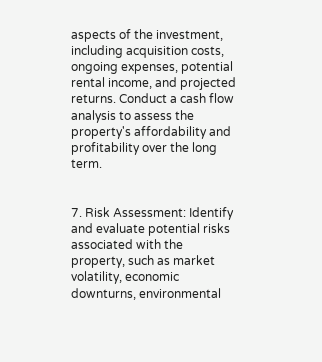aspects of the investment, including acquisition costs, ongoing expenses, potential rental income, and projected returns. Conduct a cash flow analysis to assess the property's affordability and profitability over the long term.


7. Risk Assessment: Identify and evaluate potential risks associated with the property, such as market volatility, economic downturns, environmental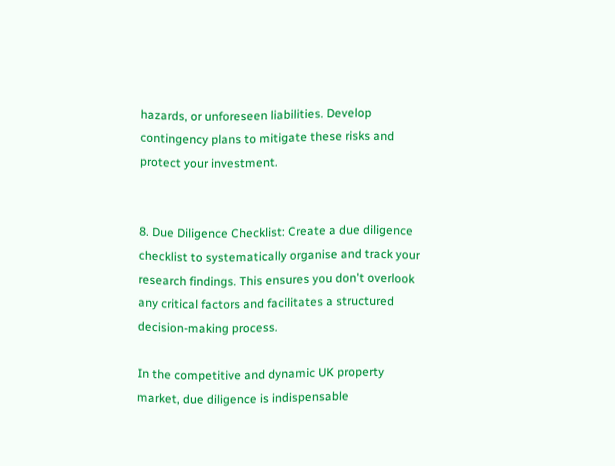hazards, or unforeseen liabilities. Develop contingency plans to mitigate these risks and protect your investment.


8. Due Diligence Checklist: Create a due diligence checklist to systematically organise and track your research findings. This ensures you don't overlook any critical factors and facilitates a structured decision-making process.

In the competitive and dynamic UK property market, due diligence is indispensable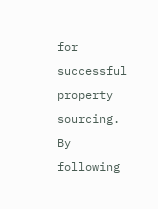for successful property sourcing. By following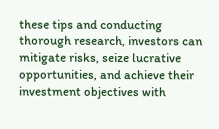these tips and conducting thorough research, investors can mitigate risks, seize lucrative opportunities, and achieve their investment objectives with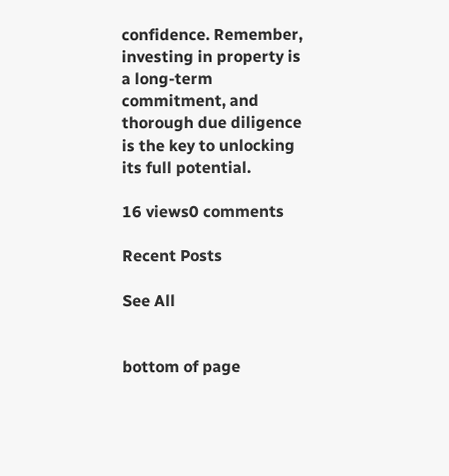confidence. Remember, investing in property is a long-term commitment, and thorough due diligence is the key to unlocking its full potential.

16 views0 comments

Recent Posts

See All


bottom of page